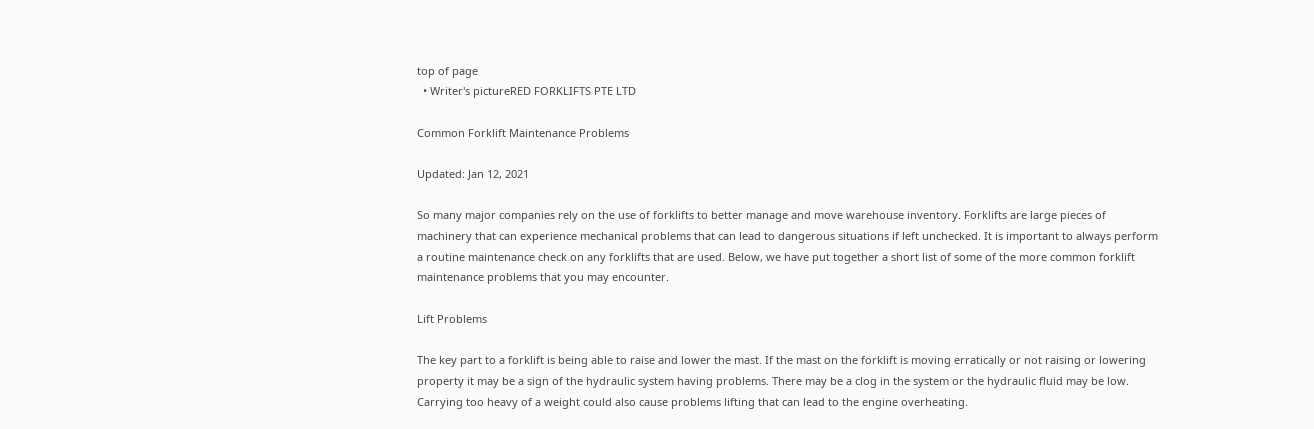top of page
  • Writer's pictureRED FORKLIFTS PTE LTD

Common Forklift Maintenance Problems

Updated: Jan 12, 2021

So many major companies rely on the use of forklifts to better manage and move warehouse inventory. Forklifts are large pieces of machinery that can experience mechanical problems that can lead to dangerous situations if left unchecked. It is important to always perform a routine maintenance check on any forklifts that are used. Below, we have put together a short list of some of the more common forklift maintenance problems that you may encounter.

Lift Problems

The key part to a forklift is being able to raise and lower the mast. If the mast on the forklift is moving erratically or not raising or lowering property it may be a sign of the hydraulic system having problems. There may be a clog in the system or the hydraulic fluid may be low. Carrying too heavy of a weight could also cause problems lifting that can lead to the engine overheating.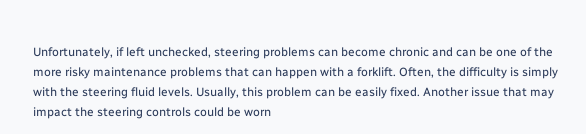Unfortunately, if left unchecked, steering problems can become chronic and can be one of the more risky maintenance problems that can happen with a forklift. Often, the difficulty is simply with the steering fluid levels. Usually, this problem can be easily fixed. Another issue that may impact the steering controls could be worn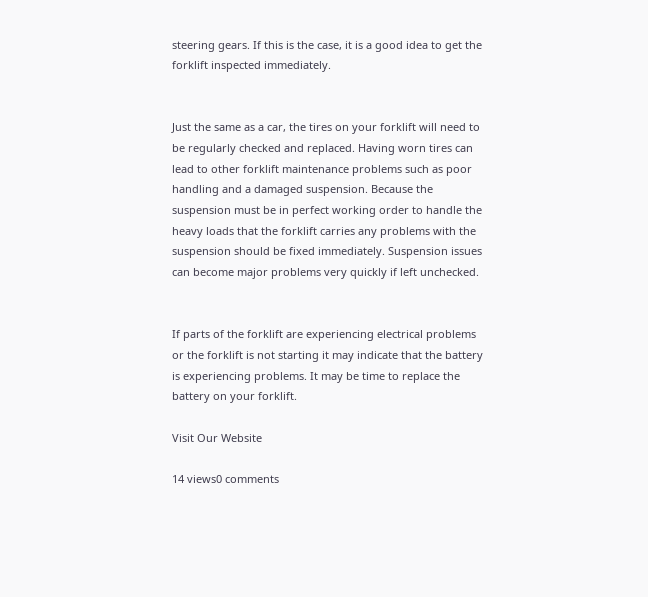steering gears. If this is the case, it is a good idea to get the forklift inspected immediately.


Just the same as a car, the tires on your forklift will need to be regularly checked and replaced. Having worn tires can lead to other forklift maintenance problems such as poor handling and a damaged suspension. Because the suspension must be in perfect working order to handle the heavy loads that the forklift carries any problems with the suspension should be fixed immediately. Suspension issues can become major problems very quickly if left unchecked.


If parts of the forklift are experiencing electrical problems or the forklift is not starting it may indicate that the battery is experiencing problems. It may be time to replace the battery on your forklift.

Visit Our Website

14 views0 comments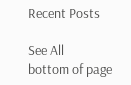Recent Posts

See All
bottom of page